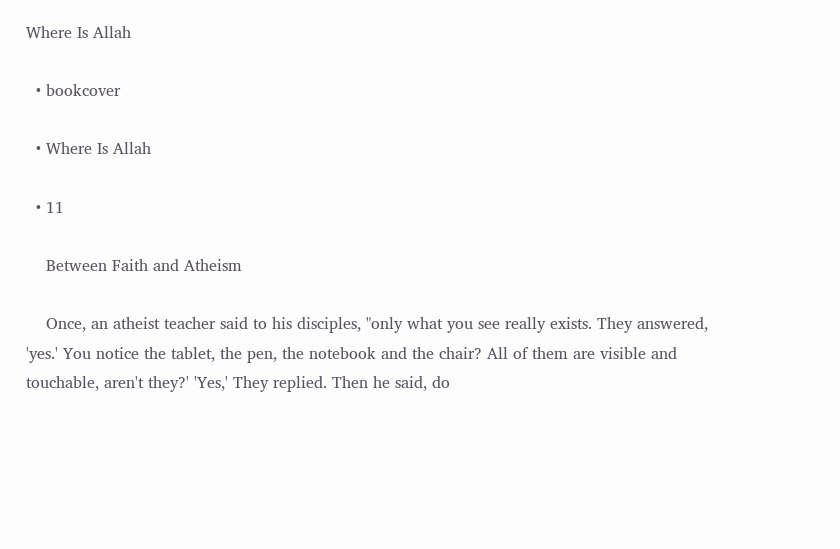Where Is Allah

  • bookcover

  • Where Is Allah

  • 11

    Between Faith and Atheism

    Once, an atheist teacher said to his disciples, "only what you see really exists. They answered, 'yes.' You notice the tablet, the pen, the notebook and the chair? All of them are visible and touchable, aren't they?' 'Yes,' They replied. Then he said, do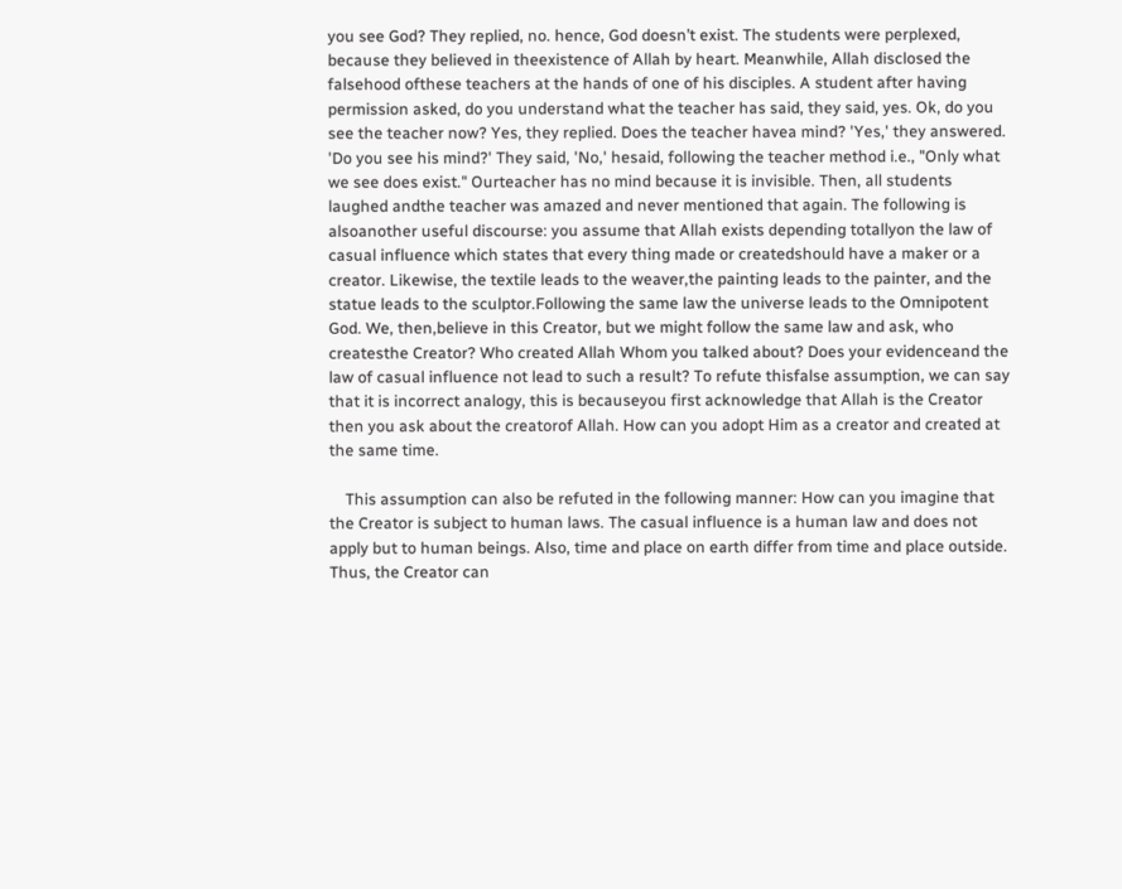you see God? They replied, no. hence, God doesn’t exist. The students were perplexed, because they believed in theexistence of Allah by heart. Meanwhile, Allah disclosed the falsehood ofthese teachers at the hands of one of his disciples. A student after having permission asked, do you understand what the teacher has said, they said, yes. Ok, do you see the teacher now? Yes, they replied. Does the teacher havea mind? 'Yes,' they answered. 'Do you see his mind?' They said, 'No,' hesaid, following the teacher method i.e., "Only what we see does exist." Ourteacher has no mind because it is invisible. Then, all students laughed andthe teacher was amazed and never mentioned that again. The following is alsoanother useful discourse: you assume that Allah exists depending totallyon the law of casual influence which states that every thing made or createdshould have a maker or a creator. Likewise, the textile leads to the weaver,the painting leads to the painter, and the statue leads to the sculptor.Following the same law the universe leads to the Omnipotent God. We, then,believe in this Creator, but we might follow the same law and ask, who createsthe Creator? Who created Allah Whom you talked about? Does your evidenceand the law of casual influence not lead to such a result? To refute thisfalse assumption, we can say that it is incorrect analogy, this is becauseyou first acknowledge that Allah is the Creator then you ask about the creatorof Allah. How can you adopt Him as a creator and created at the same time.

    This assumption can also be refuted in the following manner: How can you imagine that the Creator is subject to human laws. The casual influence is a human law and does not apply but to human beings. Also, time and place on earth differ from time and place outside. Thus, the Creator can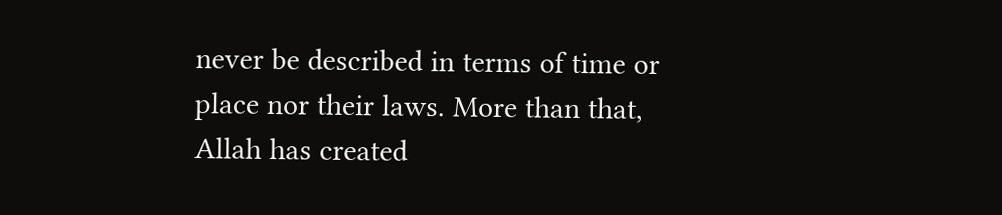never be described in terms of time or place nor their laws. More than that, Allah has created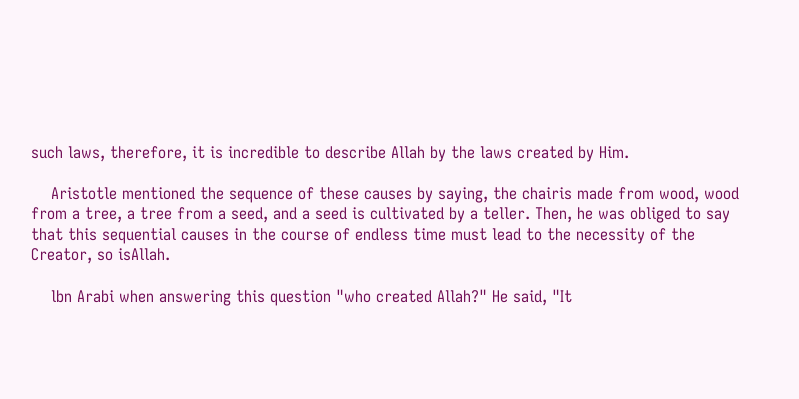such laws, therefore, it is incredible to describe Allah by the laws created by Him.

    Aristotle mentioned the sequence of these causes by saying, the chairis made from wood, wood from a tree, a tree from a seed, and a seed is cultivated by a teller. Then, he was obliged to say that this sequential causes in the course of endless time must lead to the necessity of the Creator, so isAllah.

    lbn Arabi when answering this question "who created Allah?" He said, "It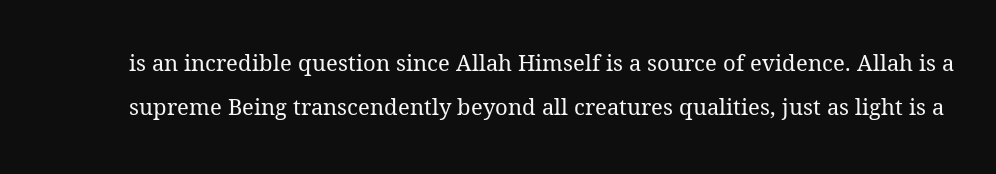is an incredible question since Allah Himself is a source of evidence. Allah is a supreme Being transcendently beyond all creatures qualities, just as light is a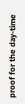proof for the day-time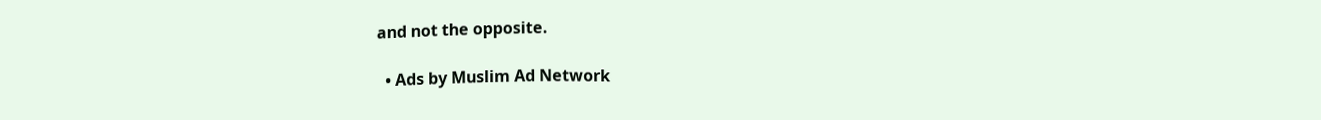and not the opposite.

  • Ads by Muslim Ad Network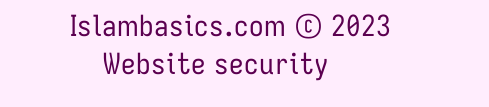Islambasics.com © 2023
    Website security